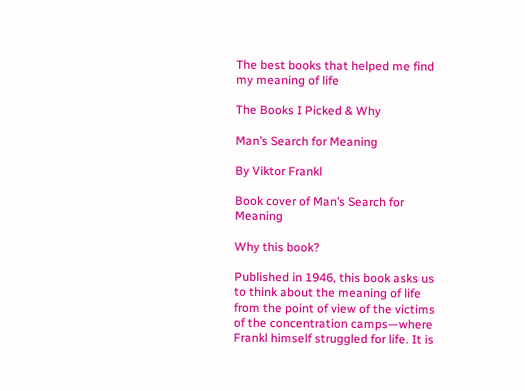The best books that helped me find my meaning of life

The Books I Picked & Why

Man’s Search for Meaning

By Viktor Frankl

Book cover of Man’s Search for Meaning

Why this book?

Published in 1946, this book asks us to think about the meaning of life from the point of view of the victims of the concentration camps—where Frankl himself struggled for life. It is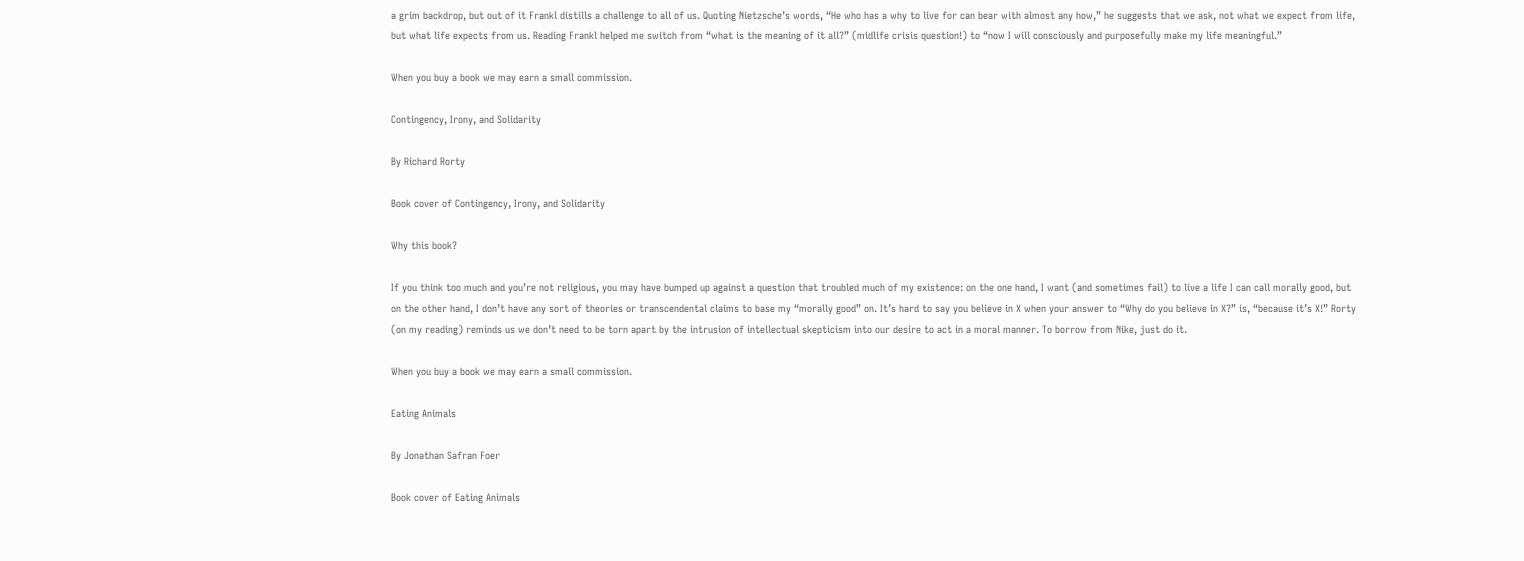a grim backdrop, but out of it Frankl distills a challenge to all of us. Quoting Nietzsche’s words, “He who has a why to live for can bear with almost any how,” he suggests that we ask, not what we expect from life, but what life expects from us. Reading Frankl helped me switch from “what is the meaning of it all?” (midlife crisis question!) to “now I will consciously and purposefully make my life meaningful.”

When you buy a book we may earn a small commission.

Contingency, Irony, and Solidarity

By Richard Rorty

Book cover of Contingency, Irony, and Solidarity

Why this book?

If you think too much and you’re not religious, you may have bumped up against a question that troubled much of my existence: on the one hand, I want (and sometimes fail) to live a life I can call morally good, but on the other hand, I don’t have any sort of theories or transcendental claims to base my “morally good” on. It’s hard to say you believe in X when your answer to “Why do you believe in X?” is, “because it’s X!” Rorty (on my reading) reminds us we don’t need to be torn apart by the intrusion of intellectual skepticism into our desire to act in a moral manner. To borrow from Nike, just do it.

When you buy a book we may earn a small commission.

Eating Animals

By Jonathan Safran Foer

Book cover of Eating Animals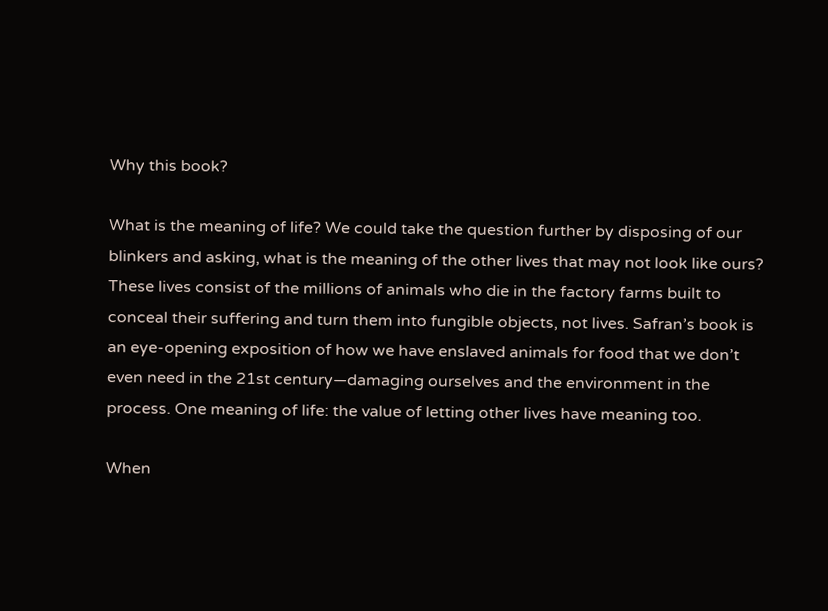Why this book?

What is the meaning of life? We could take the question further by disposing of our blinkers and asking, what is the meaning of the other lives that may not look like ours? These lives consist of the millions of animals who die in the factory farms built to conceal their suffering and turn them into fungible objects, not lives. Safran’s book is an eye-opening exposition of how we have enslaved animals for food that we don’t even need in the 21st century—damaging ourselves and the environment in the process. One meaning of life: the value of letting other lives have meaning too.

When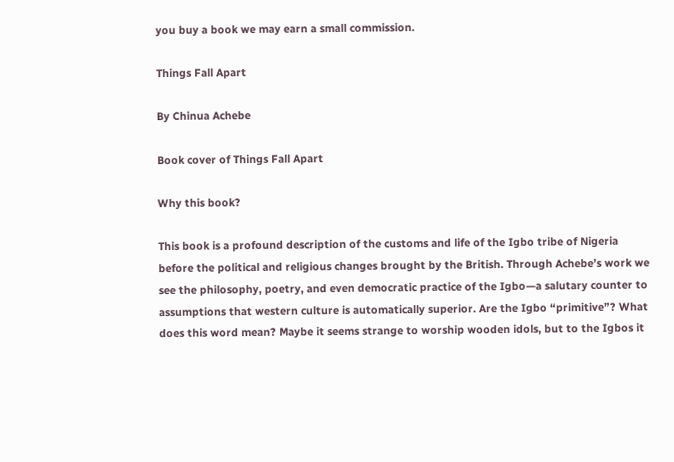you buy a book we may earn a small commission.

Things Fall Apart

By Chinua Achebe

Book cover of Things Fall Apart

Why this book?

This book is a profound description of the customs and life of the Igbo tribe of Nigeria before the political and religious changes brought by the British. Through Achebe’s work we see the philosophy, poetry, and even democratic practice of the Igbo—a salutary counter to assumptions that western culture is automatically superior. Are the Igbo “primitive”? What does this word mean? Maybe it seems strange to worship wooden idols, but to the Igbos it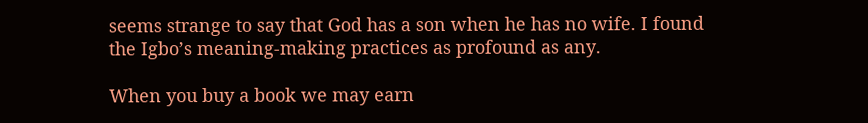seems strange to say that God has a son when he has no wife. I found the Igbo’s meaning-making practices as profound as any.

When you buy a book we may earn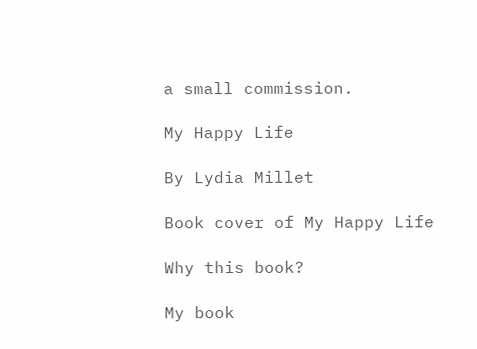a small commission.

My Happy Life

By Lydia Millet

Book cover of My Happy Life

Why this book?

My book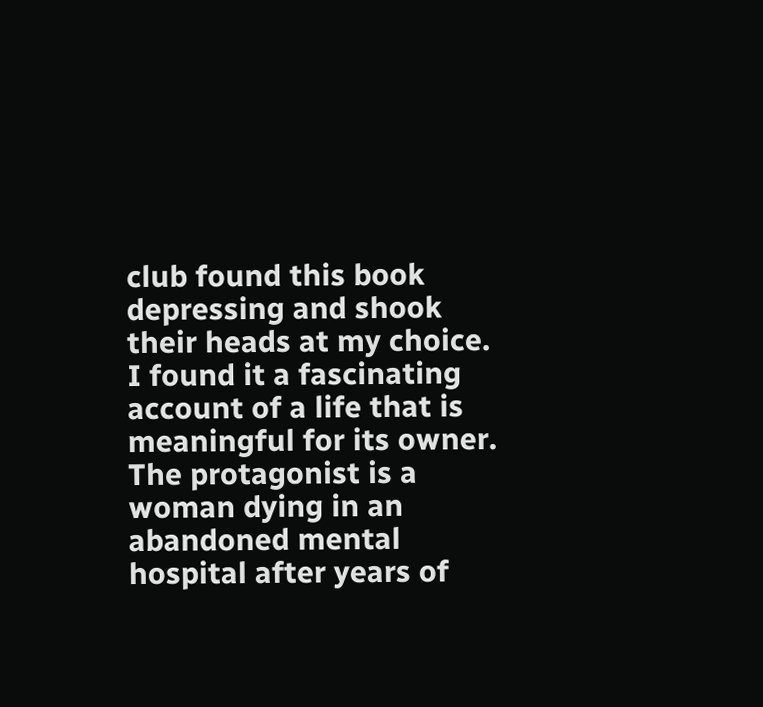club found this book depressing and shook their heads at my choice. I found it a fascinating account of a life that is meaningful for its owner. The protagonist is a woman dying in an abandoned mental hospital after years of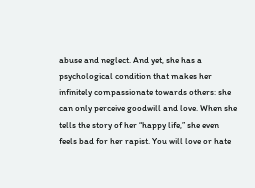abuse and neglect. And yet, she has a psychological condition that makes her infinitely compassionate towards others: she can only perceive goodwill and love. When she tells the story of her “happy life,” she even feels bad for her rapist. You will love or hate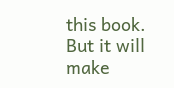this book. But it will make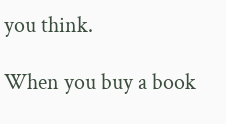you think.

When you buy a book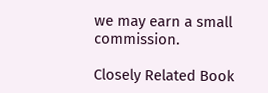we may earn a small commission.

Closely Related Book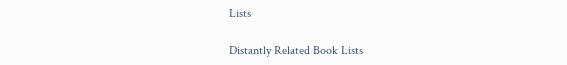Lists

Distantly Related Book Lists